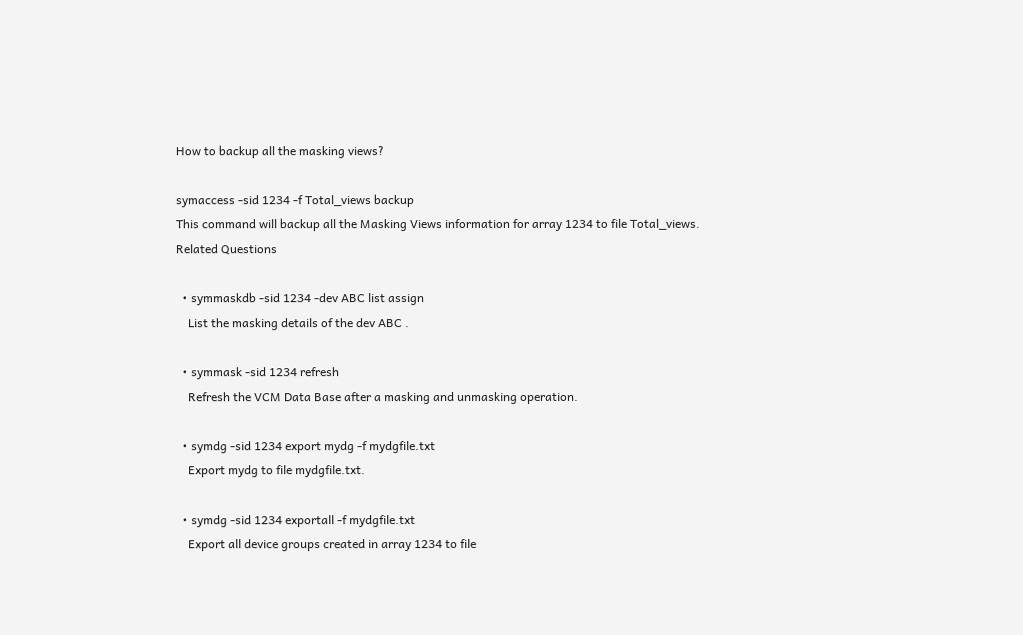How to backup all the masking views?

symaccess -sid 1234 -f Total_views backup
This command will backup all the Masking Views information for array 1234 to file Total_views.
Related Questions

  • symmaskdb -sid 1234 -dev ABC list assign
    List the masking details of the dev ABC .

  • symmask -sid 1234 refresh
    Refresh the VCM Data Base after a masking and unmasking operation.

  • symdg -sid 1234 export mydg -f mydgfile.txt
    Export mydg to file mydgfile.txt.

  • symdg -sid 1234 exportall -f mydgfile.txt
    Export all device groups created in array 1234 to file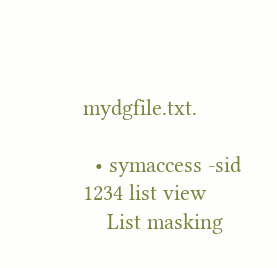mydgfile.txt.

  • symaccess -sid 1234 list view
    List masking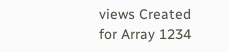views Created for Array 1234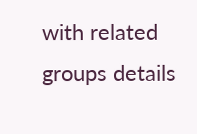with related groups details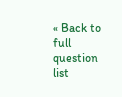« Back to full question list